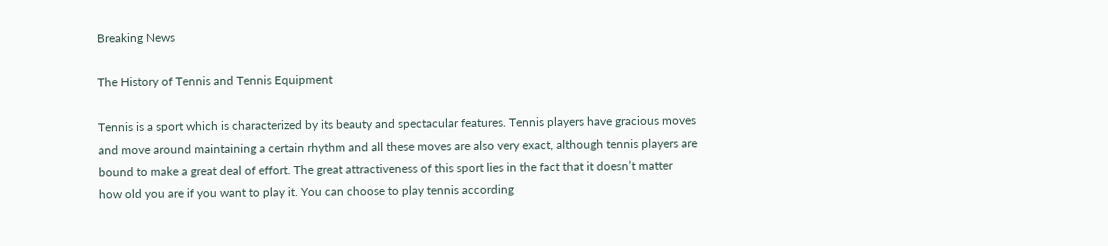Breaking News

The History of Tennis and Tennis Equipment

Tennis is a sport which is characterized by its beauty and spectacular features. Tennis players have gracious moves and move around maintaining a certain rhythm and all these moves are also very exact, although tennis players are bound to make a great deal of effort. The great attractiveness of this sport lies in the fact that it doesn’t matter how old you are if you want to play it. You can choose to play tennis according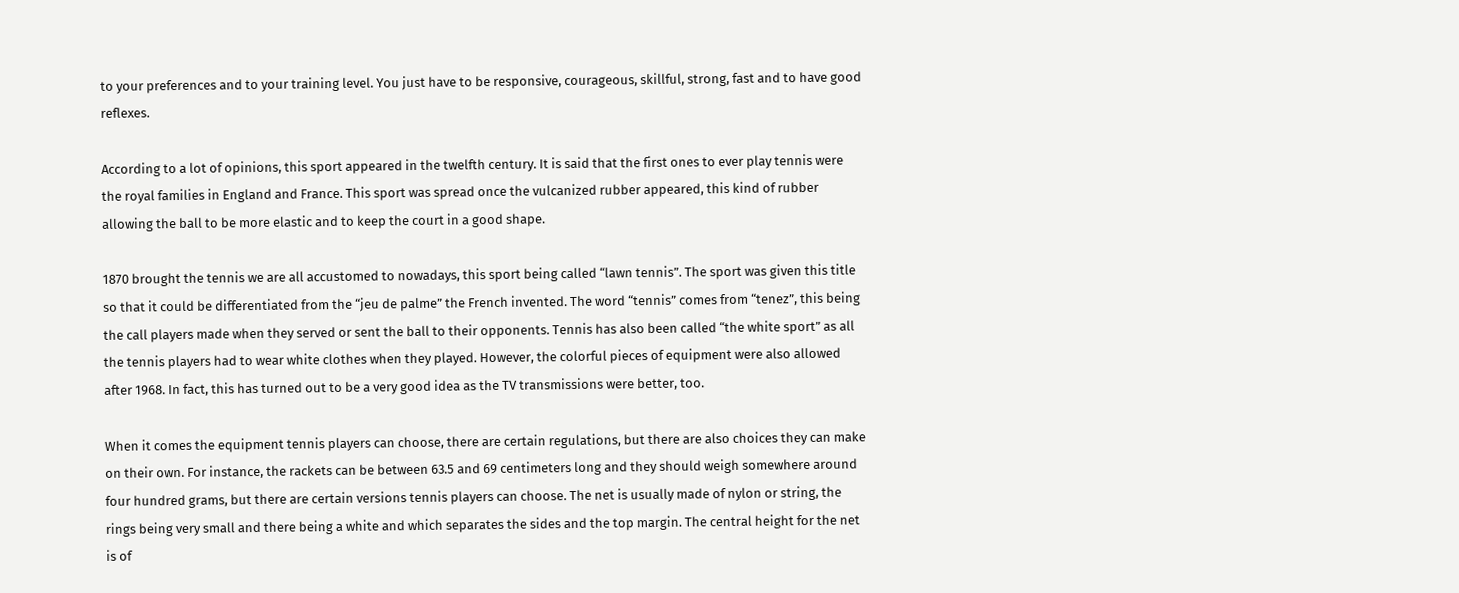to your preferences and to your training level. You just have to be responsive, courageous, skillful, strong, fast and to have good reflexes.

According to a lot of opinions, this sport appeared in the twelfth century. It is said that the first ones to ever play tennis were the royal families in England and France. This sport was spread once the vulcanized rubber appeared, this kind of rubber allowing the ball to be more elastic and to keep the court in a good shape.

1870 brought the tennis we are all accustomed to nowadays, this sport being called “lawn tennis”. The sport was given this title so that it could be differentiated from the “jeu de palme” the French invented. The word “tennis” comes from “tenez”, this being the call players made when they served or sent the ball to their opponents. Tennis has also been called “the white sport” as all the tennis players had to wear white clothes when they played. However, the colorful pieces of equipment were also allowed after 1968. In fact, this has turned out to be a very good idea as the TV transmissions were better, too.

When it comes the equipment tennis players can choose, there are certain regulations, but there are also choices they can make on their own. For instance, the rackets can be between 63.5 and 69 centimeters long and they should weigh somewhere around four hundred grams, but there are certain versions tennis players can choose. The net is usually made of nylon or string, the rings being very small and there being a white and which separates the sides and the top margin. The central height for the net is of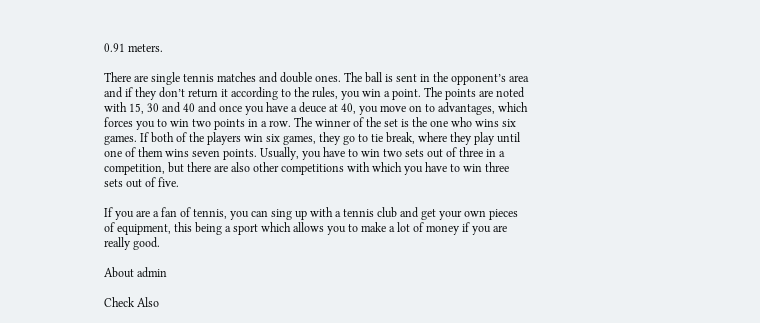0.91 meters.

There are single tennis matches and double ones. The ball is sent in the opponent’s area and if they don’t return it according to the rules, you win a point. The points are noted with 15, 30 and 40 and once you have a deuce at 40, you move on to advantages, which forces you to win two points in a row. The winner of the set is the one who wins six games. If both of the players win six games, they go to tie break, where they play until one of them wins seven points. Usually, you have to win two sets out of three in a competition, but there are also other competitions with which you have to win three sets out of five.

If you are a fan of tennis, you can sing up with a tennis club and get your own pieces of equipment, this being a sport which allows you to make a lot of money if you are really good.

About admin

Check Also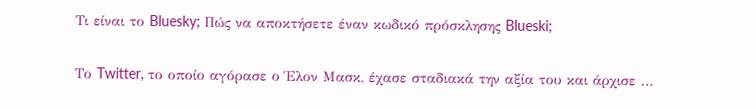Τι είναι το Bluesky; Πώς να αποκτήσετε έναν κωδικό πρόσκλησης Blueski;

Το Twitter, το οποίο αγόρασε ο Έλον Μασκ, έχασε σταδιακά την αξία του και άρχισε …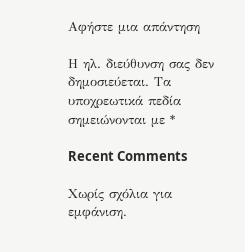Αφήστε μια απάντηση

Η ηλ. διεύθυνση σας δεν δημοσιεύεται. Τα υποχρεωτικά πεδία σημειώνονται με *

Recent Comments

Χωρίς σχόλια για εμφάνιση.